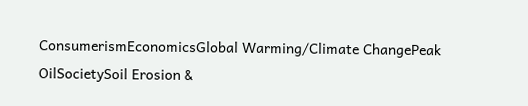ConsumerismEconomicsGlobal Warming/Climate ChangePeak OilSocietySoil Erosion &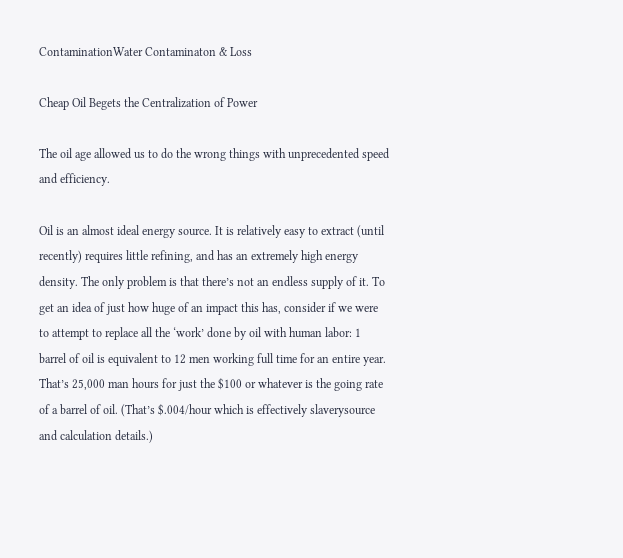ContaminationWater Contaminaton & Loss

Cheap Oil Begets the Centralization of Power

The oil age allowed us to do the wrong things with unprecedented speed and efficiency.

Oil is an almost ideal energy source. It is relatively easy to extract (until recently) requires little refining, and has an extremely high energy density. The only problem is that there’s not an endless supply of it. To get an idea of just how huge of an impact this has, consider if we were to attempt to replace all the ‘work’ done by oil with human labor: 1 barrel of oil is equivalent to 12 men working full time for an entire year. That’s 25,000 man hours for just the $100 or whatever is the going rate of a barrel of oil. (That’s $.004/hour which is effectively slaverysource and calculation details.)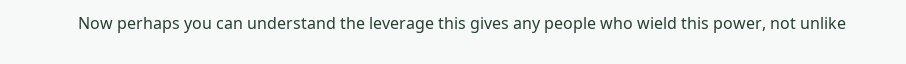Now perhaps you can understand the leverage this gives any people who wield this power, not unlike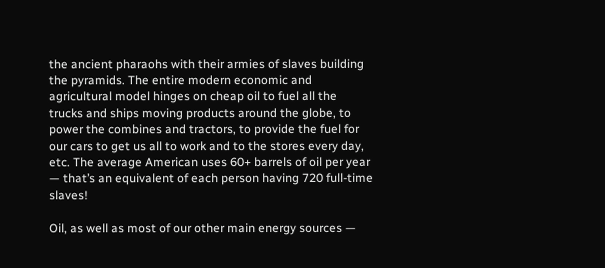the ancient pharaohs with their armies of slaves building the pyramids. The entire modern economic and agricultural model hinges on cheap oil to fuel all the trucks and ships moving products around the globe, to power the combines and tractors, to provide the fuel for our cars to get us all to work and to the stores every day, etc. The average American uses 60+ barrels of oil per year — that’s an equivalent of each person having 720 full-time slaves!

Oil, as well as most of our other main energy sources —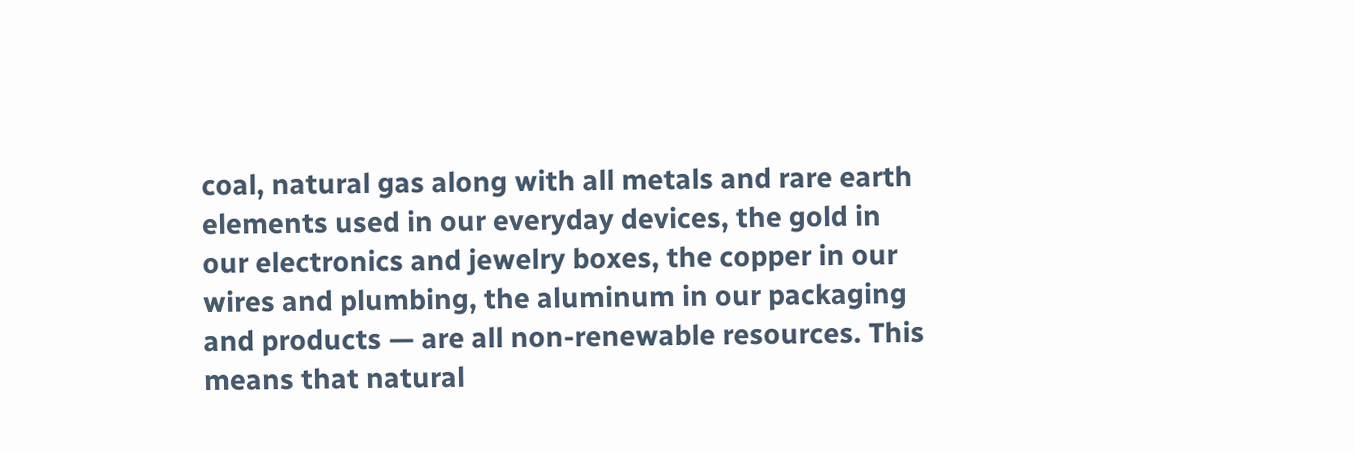coal, natural gas along with all metals and rare earth elements used in our everyday devices, the gold in our electronics and jewelry boxes, the copper in our wires and plumbing, the aluminum in our packaging and products — are all non-renewable resources. This means that natural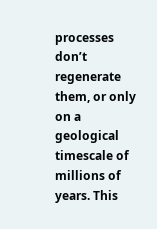processes don’t regenerate them, or only on a geological timescale of millions of years. This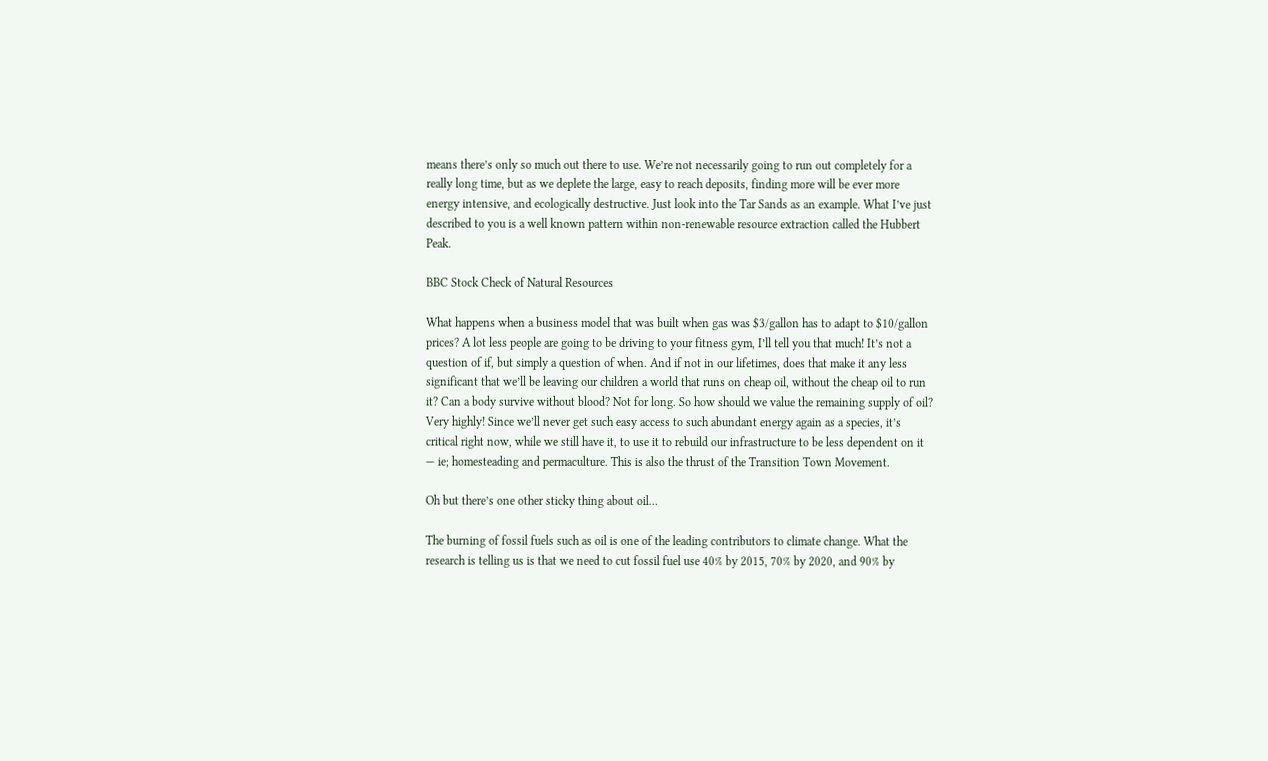means there’s only so much out there to use. We’re not necessarily going to run out completely for a really long time, but as we deplete the large, easy to reach deposits, finding more will be ever more energy intensive, and ecologically destructive. Just look into the Tar Sands as an example. What I’ve just described to you is a well known pattern within non-renewable resource extraction called the Hubbert Peak.

BBC Stock Check of Natural Resources

What happens when a business model that was built when gas was $3/gallon has to adapt to $10/gallon prices? A lot less people are going to be driving to your fitness gym, I’ll tell you that much! It’s not a question of if, but simply a question of when. And if not in our lifetimes, does that make it any less significant that we’ll be leaving our children a world that runs on cheap oil, without the cheap oil to run it? Can a body survive without blood? Not for long. So how should we value the remaining supply of oil? Very highly! Since we’ll never get such easy access to such abundant energy again as a species, it’s critical right now, while we still have it, to use it to rebuild our infrastructure to be less dependent on it — ie; homesteading and permaculture. This is also the thrust of the Transition Town Movement.

Oh but there’s one other sticky thing about oil…

The burning of fossil fuels such as oil is one of the leading contributors to climate change. What the research is telling us is that we need to cut fossil fuel use 40% by 2015, 70% by 2020, and 90% by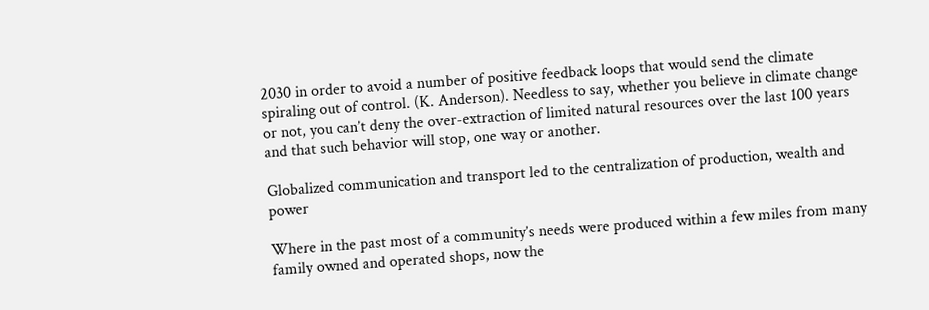2030 in order to avoid a number of positive feedback loops that would send the climate spiraling out of control. (K. Anderson). Needless to say, whether you believe in climate change or not, you can’t deny the over-extraction of limited natural resources over the last 100 years and that such behavior will stop, one way or another.

Globalized communication and transport led to the centralization of production, wealth and power

Where in the past most of a community’s needs were produced within a few miles from many family owned and operated shops, now the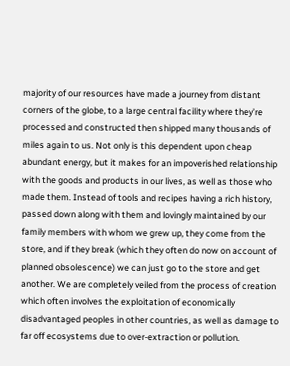majority of our resources have made a journey from distant corners of the globe, to a large central facility where they’re processed and constructed then shipped many thousands of miles again to us. Not only is this dependent upon cheap abundant energy, but it makes for an impoverished relationship with the goods and products in our lives, as well as those who made them. Instead of tools and recipes having a rich history, passed down along with them and lovingly maintained by our family members with whom we grew up, they come from the store, and if they break (which they often do now on account of planned obsolescence) we can just go to the store and get another. We are completely veiled from the process of creation which often involves the exploitation of economically disadvantaged peoples in other countries, as well as damage to far off ecosystems due to over-extraction or pollution.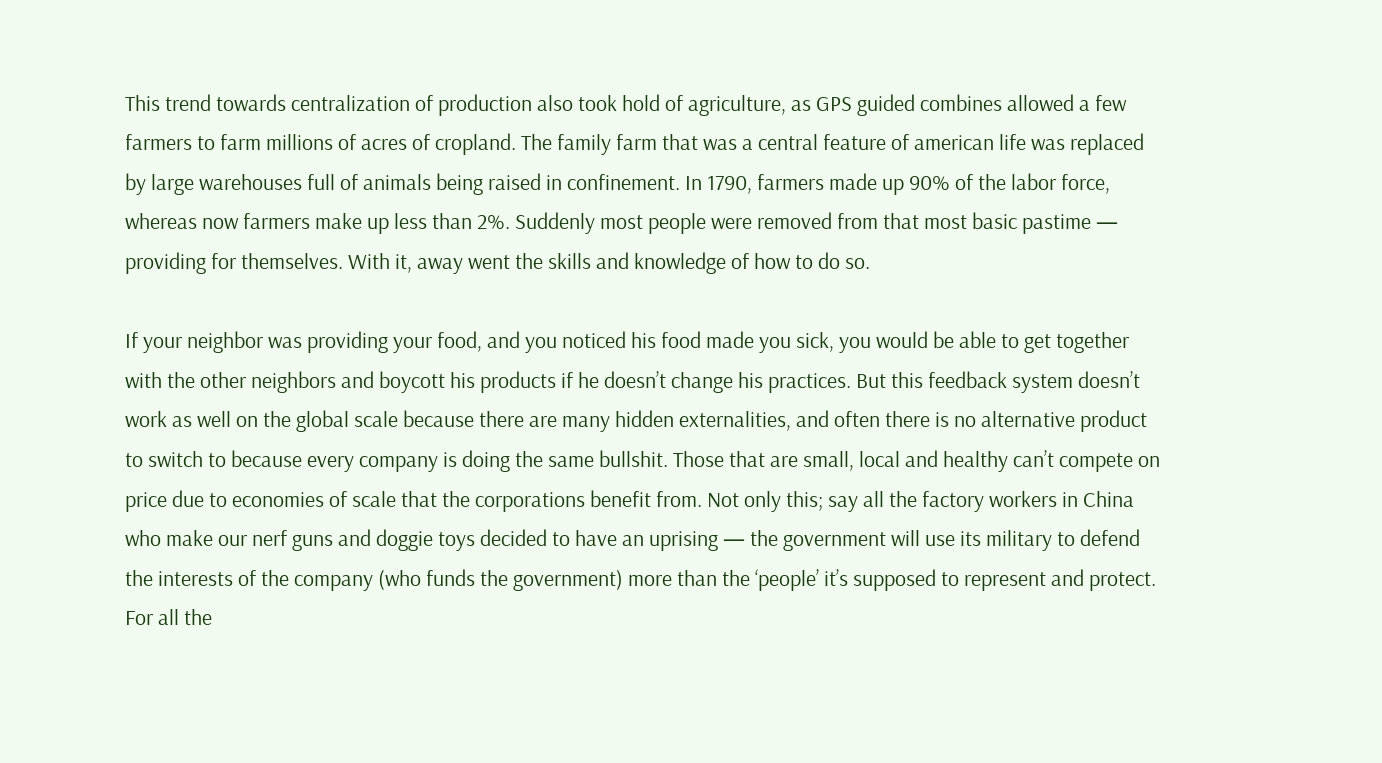This trend towards centralization of production also took hold of agriculture, as GPS guided combines allowed a few farmers to farm millions of acres of cropland. The family farm that was a central feature of american life was replaced by large warehouses full of animals being raised in confinement. In 1790, farmers made up 90% of the labor force, whereas now farmers make up less than 2%. Suddenly most people were removed from that most basic pastime — providing for themselves. With it, away went the skills and knowledge of how to do so.

If your neighbor was providing your food, and you noticed his food made you sick, you would be able to get together with the other neighbors and boycott his products if he doesn’t change his practices. But this feedback system doesn’t work as well on the global scale because there are many hidden externalities, and often there is no alternative product to switch to because every company is doing the same bullshit. Those that are small, local and healthy can’t compete on price due to economies of scale that the corporations benefit from. Not only this; say all the factory workers in China who make our nerf guns and doggie toys decided to have an uprising — the government will use its military to defend the interests of the company (who funds the government) more than the ‘people’ it’s supposed to represent and protect. For all the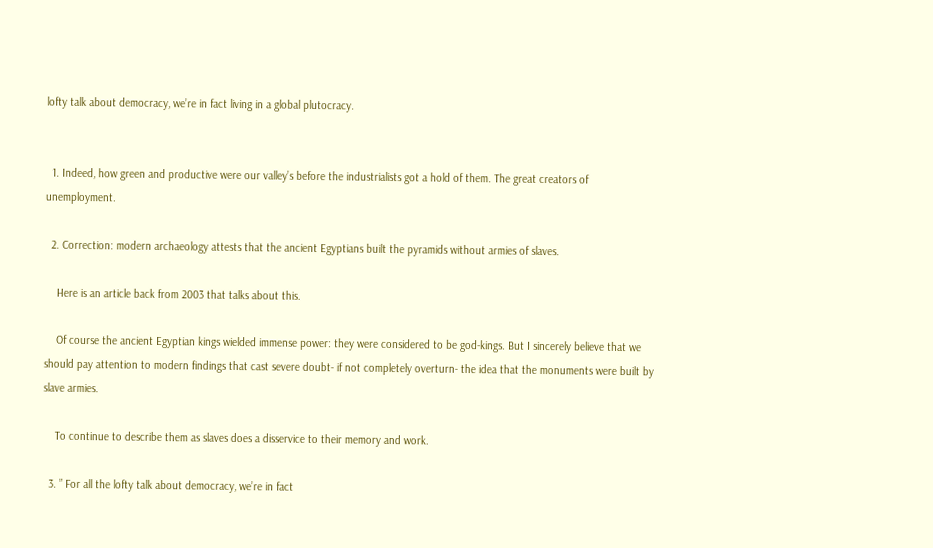lofty talk about democracy, we’re in fact living in a global plutocracy.


  1. Indeed, how green and productive were our valley’s before the industrialists got a hold of them. The great creators of unemployment.

  2. Correction: modern archaeology attests that the ancient Egyptians built the pyramids without armies of slaves.

    Here is an article back from 2003 that talks about this.

    Of course the ancient Egyptian kings wielded immense power: they were considered to be god-kings. But I sincerely believe that we should pay attention to modern findings that cast severe doubt- if not completely overturn- the idea that the monuments were built by slave armies.

    To continue to describe them as slaves does a disservice to their memory and work.

  3. ” For all the lofty talk about democracy, we’re in fact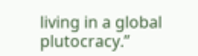living in a global plutocracy.”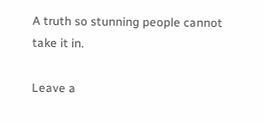A truth so stunning people cannot take it in.

Leave a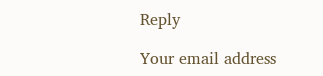Reply

Your email address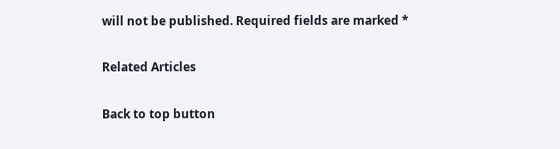will not be published. Required fields are marked *

Related Articles

Back to top button